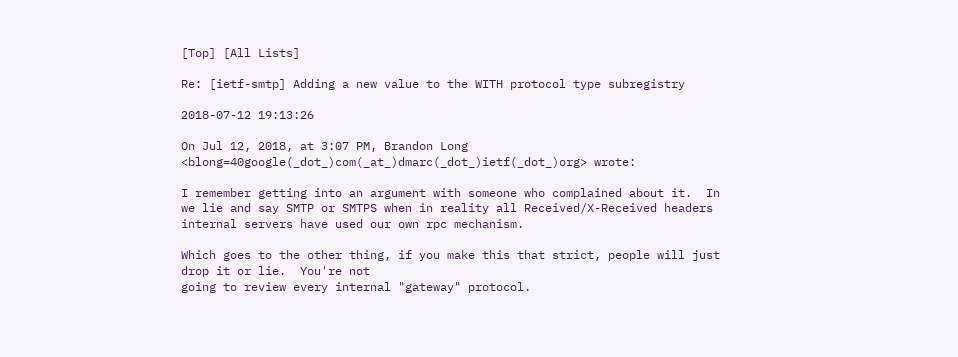[Top] [All Lists]

Re: [ietf-smtp] Adding a new value to the WITH protocol type subregistry

2018-07-12 19:13:26

On Jul 12, 2018, at 3:07 PM, Brandon Long
<blong=40google(_dot_)com(_at_)dmarc(_dot_)ietf(_dot_)org> wrote:

I remember getting into an argument with someone who complained about it.  In
we lie and say SMTP or SMTPS when in reality all Received/X-Received headers
internal servers have used our own rpc mechanism.

Which goes to the other thing, if you make this that strict, people will just
drop it or lie.  You're not
going to review every internal "gateway" protocol.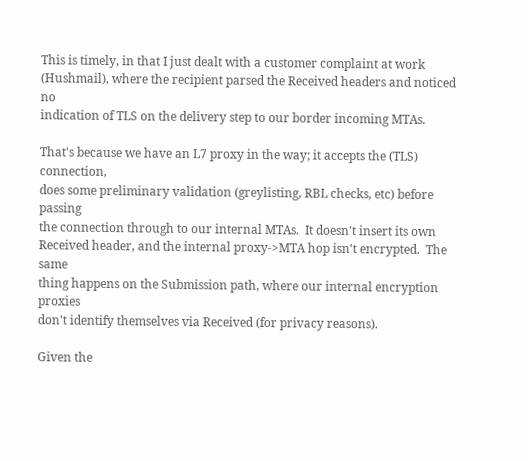This is timely, in that I just dealt with a customer complaint at work
(Hushmail), where the recipient parsed the Received headers and noticed no
indication of TLS on the delivery step to our border incoming MTAs.

That's because we have an L7 proxy in the way; it accepts the (TLS) connection,
does some preliminary validation (greylisting, RBL checks, etc) before passing
the connection through to our internal MTAs.  It doesn't insert its own
Received header, and the internal proxy->MTA hop isn't encrypted.  The same
thing happens on the Submission path, where our internal encryption proxies
don't identify themselves via Received (for privacy reasons).

Given the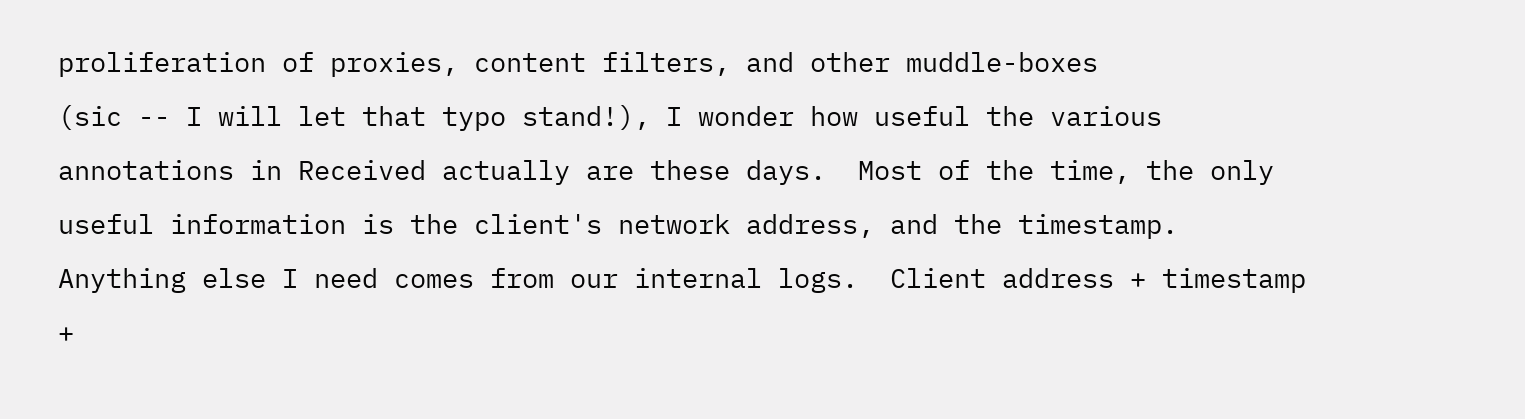proliferation of proxies, content filters, and other muddle-boxes
(sic -- I will let that typo stand!), I wonder how useful the various
annotations in Received actually are these days.  Most of the time, the only
useful information is the client's network address, and the timestamp.
Anything else I need comes from our internal logs.  Client address + timestamp
+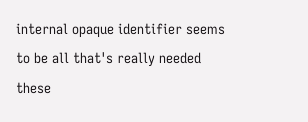internal opaque identifier seems to be all that's really needed these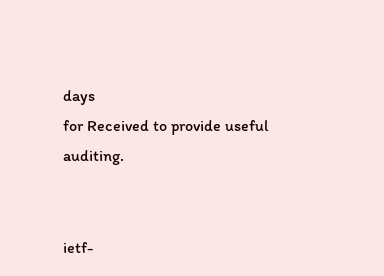days
for Received to provide useful auditing.


ietf-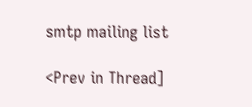smtp mailing list

<Prev in Thread]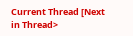Current Thread [Next in Thread>